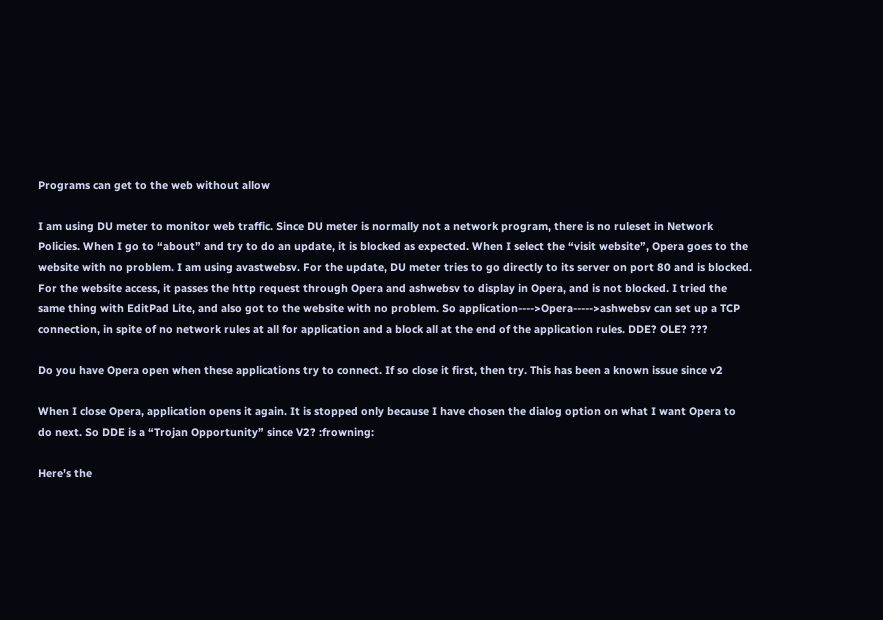Programs can get to the web without allow

I am using DU meter to monitor web traffic. Since DU meter is normally not a network program, there is no ruleset in Network Policies. When I go to “about” and try to do an update, it is blocked as expected. When I select the “visit website”, Opera goes to the website with no problem. I am using avastwebsv. For the update, DU meter tries to go directly to its server on port 80 and is blocked. For the website access, it passes the http request through Opera and ashwebsv to display in Opera, and is not blocked. I tried the same thing with EditPad Lite, and also got to the website with no problem. So application---->Opera----->ashwebsv can set up a TCP connection, in spite of no network rules at all for application and a block all at the end of the application rules. DDE? OLE? ???

Do you have Opera open when these applications try to connect. If so close it first, then try. This has been a known issue since v2

When I close Opera, application opens it again. It is stopped only because I have chosen the dialog option on what I want Opera to do next. So DDE is a “Trojan Opportunity” since V2? :frowning:

Here’s the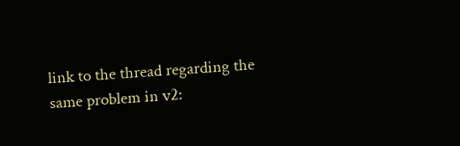link to the thread regarding the same problem in v2: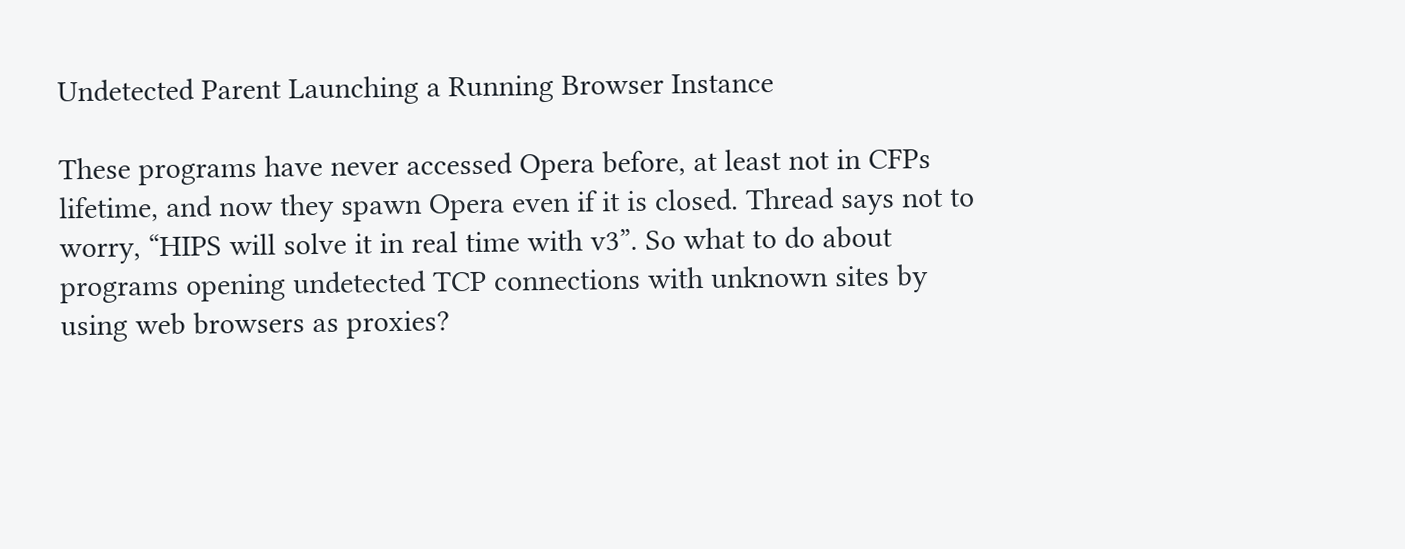Undetected Parent Launching a Running Browser Instance

These programs have never accessed Opera before, at least not in CFPs lifetime, and now they spawn Opera even if it is closed. Thread says not to worry, “HIPS will solve it in real time with v3”. So what to do about programs opening undetected TCP connections with unknown sites by using web browsers as proxies?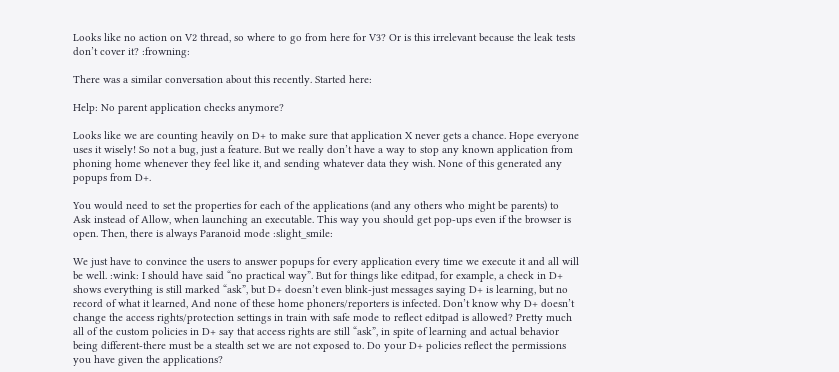Looks like no action on V2 thread, so where to go from here for V3? Or is this irrelevant because the leak tests don’t cover it? :frowning:

There was a similar conversation about this recently. Started here:

Help: No parent application checks anymore?

Looks like we are counting heavily on D+ to make sure that application X never gets a chance. Hope everyone uses it wisely! So not a bug, just a feature. But we really don’t have a way to stop any known application from phoning home whenever they feel like it, and sending whatever data they wish. None of this generated any popups from D+.

You would need to set the properties for each of the applications (and any others who might be parents) to Ask instead of Allow, when launching an executable. This way you should get pop-ups even if the browser is open. Then, there is always Paranoid mode :slight_smile:

We just have to convince the users to answer popups for every application every time we execute it and all will be well. :wink: I should have said “no practical way”. But for things like editpad, for example, a check in D+ shows everything is still marked “ask”, but D+ doesn’t even blink-just messages saying D+ is learning, but no record of what it learned, And none of these home phoners/reporters is infected. Don’t know why D+ doesn’t change the access rights/protection settings in train with safe mode to reflect editpad is allowed? Pretty much all of the custom policies in D+ say that access rights are still “ask”, in spite of learning and actual behavior being different-there must be a stealth set we are not exposed to. Do your D+ policies reflect the permissions you have given the applications?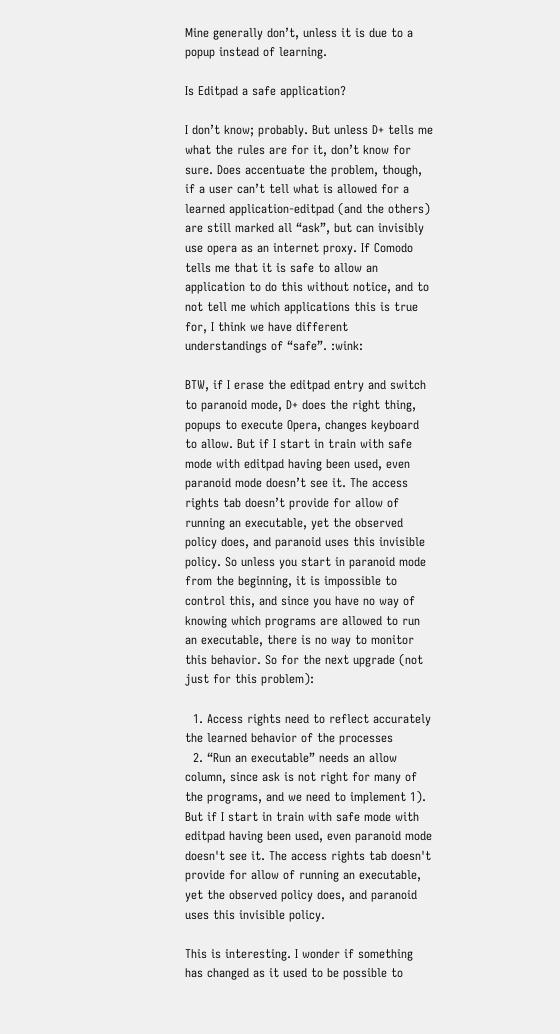Mine generally don’t, unless it is due to a popup instead of learning.

Is Editpad a safe application?

I don’t know; probably. But unless D+ tells me what the rules are for it, don’t know for sure. Does accentuate the problem, though, if a user can’t tell what is allowed for a learned application-editpad (and the others) are still marked all “ask”, but can invisibly use opera as an internet proxy. If Comodo tells me that it is safe to allow an application to do this without notice, and to not tell me which applications this is true for, I think we have different understandings of “safe”. :wink:

BTW, if I erase the editpad entry and switch to paranoid mode, D+ does the right thing, popups to execute Opera, changes keyboard to allow. But if I start in train with safe mode with editpad having been used, even paranoid mode doesn’t see it. The access rights tab doesn’t provide for allow of running an executable, yet the observed policy does, and paranoid uses this invisible policy. So unless you start in paranoid mode from the beginning, it is impossible to control this, and since you have no way of knowing which programs are allowed to run an executable, there is no way to monitor this behavior. So for the next upgrade (not just for this problem):

  1. Access rights need to reflect accurately the learned behavior of the processes
  2. “Run an executable” needs an allow column, since ask is not right for many of the programs, and we need to implement 1).
But if I start in train with safe mode with editpad having been used, even paranoid mode doesn't see it. The access rights tab doesn't provide for allow of running an executable, yet the observed policy does, and paranoid uses this invisible policy.

This is interesting. I wonder if something has changed as it used to be possible to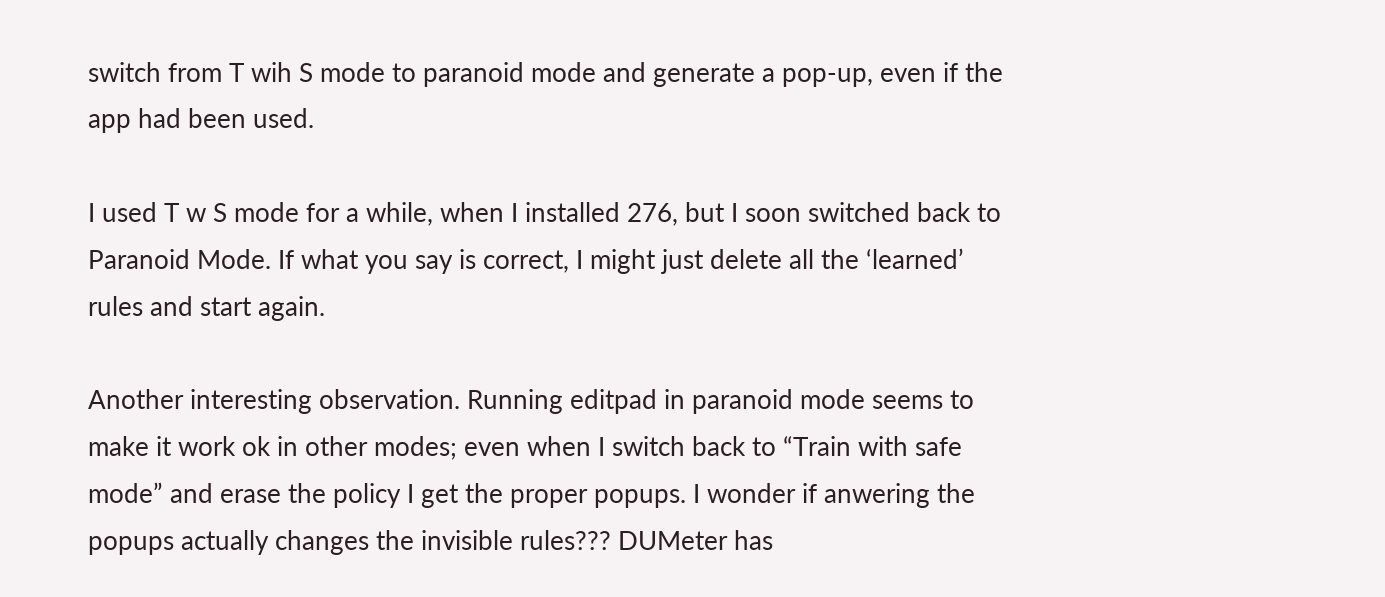switch from T wih S mode to paranoid mode and generate a pop-up, even if the app had been used.

I used T w S mode for a while, when I installed 276, but I soon switched back to Paranoid Mode. If what you say is correct, I might just delete all the ‘learned’ rules and start again.

Another interesting observation. Running editpad in paranoid mode seems to make it work ok in other modes; even when I switch back to “Train with safe mode” and erase the policy I get the proper popups. I wonder if anwering the popups actually changes the invisible rules??? DUMeter has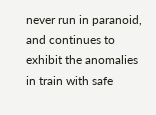never run in paranoid, and continues to exhibit the anomalies in train with safe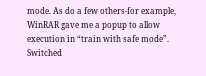mode. As do a few others-for example, WinRAR gave me a popup to allow execution in “train with safe mode”. Switched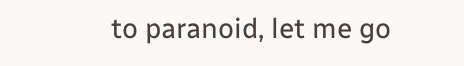to paranoid, let me go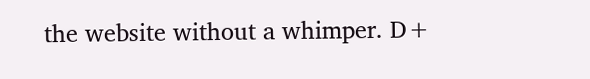the website without a whimper. D+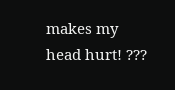makes my head hurt! ???